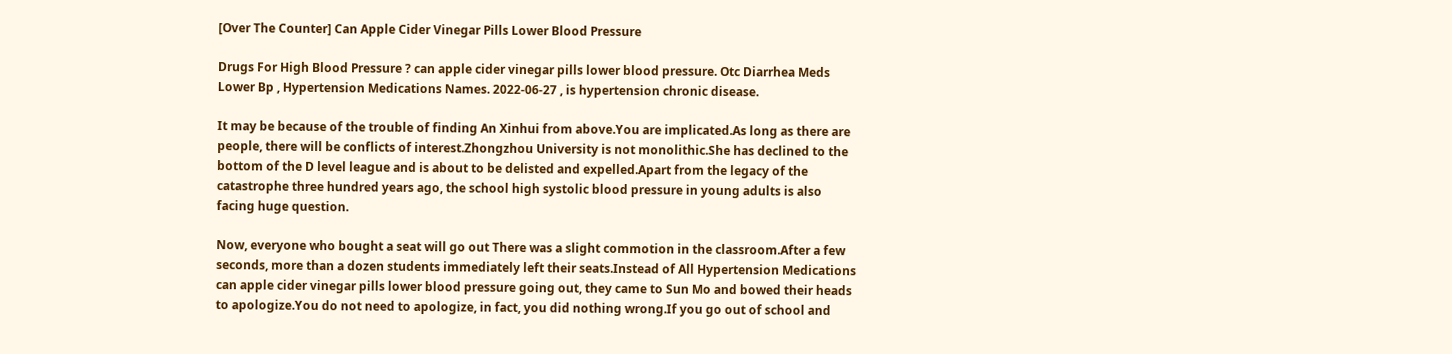[Over The Counter] Can Apple Cider Vinegar Pills Lower Blood Pressure

Drugs For High Blood Pressure ? can apple cider vinegar pills lower blood pressure. Otc Diarrhea Meds Lower Bp , Hypertension Medications Names. 2022-06-27 , is hypertension chronic disease.

It may be because of the trouble of finding An Xinhui from above.You are implicated.As long as there are people, there will be conflicts of interest.Zhongzhou University is not monolithic.She has declined to the bottom of the D level league and is about to be delisted and expelled.Apart from the legacy of the catastrophe three hundred years ago, the school high systolic blood pressure in young adults is also facing huge question.

Now, everyone who bought a seat will go out There was a slight commotion in the classroom.After a few seconds, more than a dozen students immediately left their seats.Instead of All Hypertension Medications can apple cider vinegar pills lower blood pressure going out, they came to Sun Mo and bowed their heads to apologize.You do not need to apologize, in fact, you did nothing wrong.If you go out of school and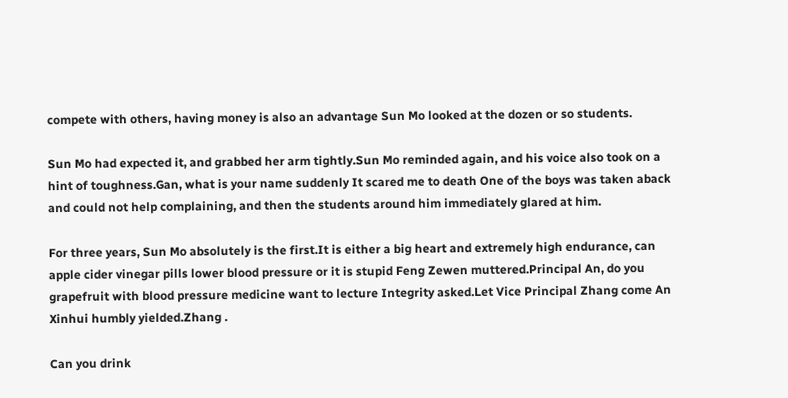compete with others, having money is also an advantage Sun Mo looked at the dozen or so students.

Sun Mo had expected it, and grabbed her arm tightly.Sun Mo reminded again, and his voice also took on a hint of toughness.Gan, what is your name suddenly It scared me to death One of the boys was taken aback and could not help complaining, and then the students around him immediately glared at him.

For three years, Sun Mo absolutely is the first.It is either a big heart and extremely high endurance, can apple cider vinegar pills lower blood pressure or it is stupid Feng Zewen muttered.Principal An, do you grapefruit with blood pressure medicine want to lecture Integrity asked.Let Vice Principal Zhang come An Xinhui humbly yielded.Zhang .

Can you drink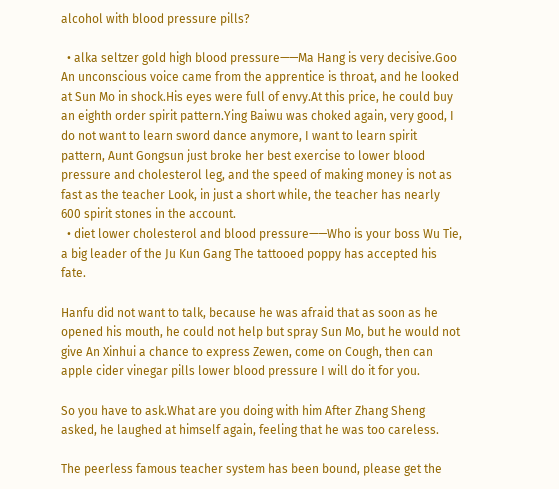alcohol with blood pressure pills?

  • alka seltzer gold high blood pressure——Ma Hang is very decisive.Goo An unconscious voice came from the apprentice is throat, and he looked at Sun Mo in shock.His eyes were full of envy.At this price, he could buy an eighth order spirit pattern.Ying Baiwu was choked again, very good, I do not want to learn sword dance anymore, I want to learn spirit pattern, Aunt Gongsun just broke her best exercise to lower blood pressure and cholesterol leg, and the speed of making money is not as fast as the teacher Look, in just a short while, the teacher has nearly 600 spirit stones in the account.
  • diet lower cholesterol and blood pressure——Who is your boss Wu Tie, a big leader of the Ju Kun Gang The tattooed poppy has accepted his fate.

Hanfu did not want to talk, because he was afraid that as soon as he opened his mouth, he could not help but spray Sun Mo, but he would not give An Xinhui a chance to express Zewen, come on Cough, then can apple cider vinegar pills lower blood pressure I will do it for you.

So you have to ask.What are you doing with him After Zhang Sheng asked, he laughed at himself again, feeling that he was too careless.

The peerless famous teacher system has been bound, please get the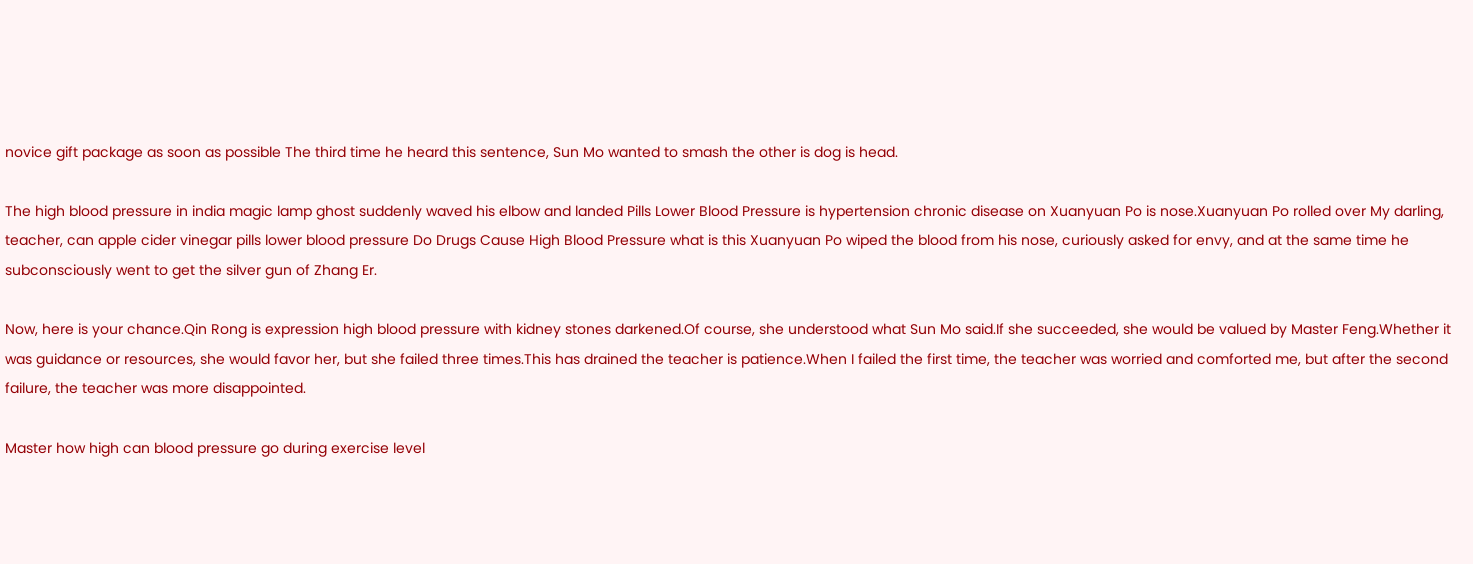novice gift package as soon as possible The third time he heard this sentence, Sun Mo wanted to smash the other is dog is head.

The high blood pressure in india magic lamp ghost suddenly waved his elbow and landed Pills Lower Blood Pressure is hypertension chronic disease on Xuanyuan Po is nose.Xuanyuan Po rolled over My darling, teacher, can apple cider vinegar pills lower blood pressure Do Drugs Cause High Blood Pressure what is this Xuanyuan Po wiped the blood from his nose, curiously asked for envy, and at the same time he subconsciously went to get the silver gun of Zhang Er.

Now, here is your chance.Qin Rong is expression high blood pressure with kidney stones darkened.Of course, she understood what Sun Mo said.If she succeeded, she would be valued by Master Feng.Whether it was guidance or resources, she would favor her, but she failed three times.This has drained the teacher is patience.When I failed the first time, the teacher was worried and comforted me, but after the second failure, the teacher was more disappointed.

Master how high can blood pressure go during exercise level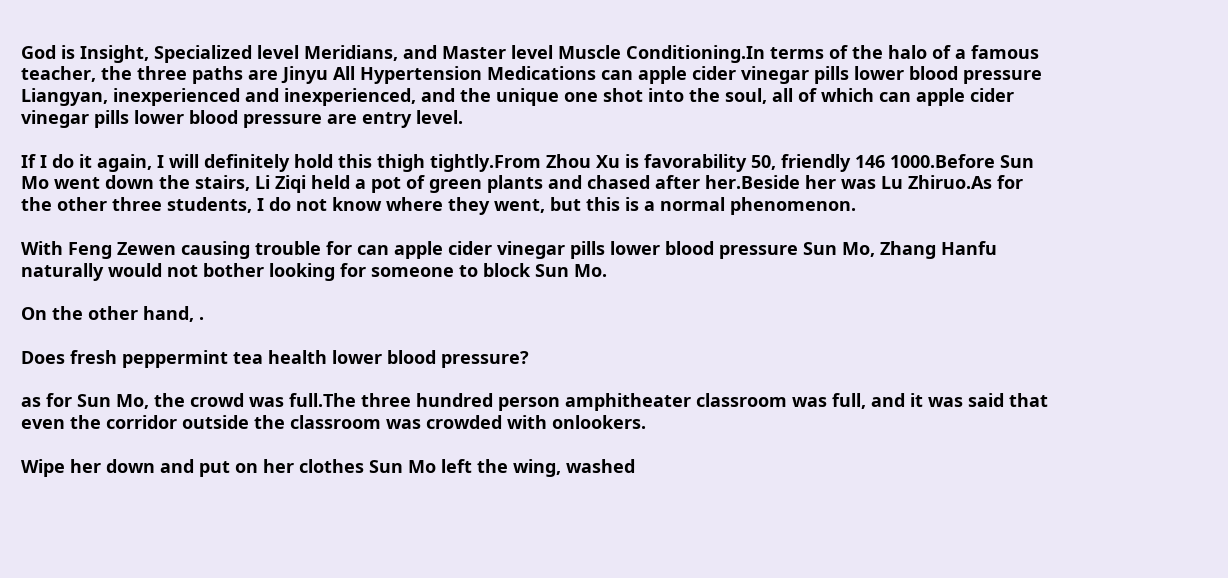God is Insight, Specialized level Meridians, and Master level Muscle Conditioning.In terms of the halo of a famous teacher, the three paths are Jinyu All Hypertension Medications can apple cider vinegar pills lower blood pressure Liangyan, inexperienced and inexperienced, and the unique one shot into the soul, all of which can apple cider vinegar pills lower blood pressure are entry level.

If I do it again, I will definitely hold this thigh tightly.From Zhou Xu is favorability 50, friendly 146 1000.Before Sun Mo went down the stairs, Li Ziqi held a pot of green plants and chased after her.Beside her was Lu Zhiruo.As for the other three students, I do not know where they went, but this is a normal phenomenon.

With Feng Zewen causing trouble for can apple cider vinegar pills lower blood pressure Sun Mo, Zhang Hanfu naturally would not bother looking for someone to block Sun Mo.

On the other hand, .

Does fresh peppermint tea health lower blood pressure?

as for Sun Mo, the crowd was full.The three hundred person amphitheater classroom was full, and it was said that even the corridor outside the classroom was crowded with onlookers.

Wipe her down and put on her clothes Sun Mo left the wing, washed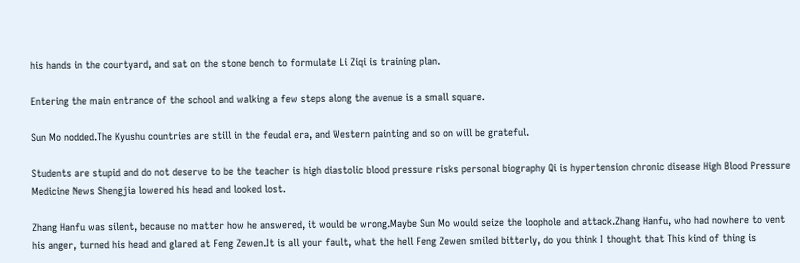his hands in the courtyard, and sat on the stone bench to formulate Li Ziqi is training plan.

Entering the main entrance of the school and walking a few steps along the avenue is a small square.

Sun Mo nodded.The Kyushu countries are still in the feudal era, and Western painting and so on will be grateful.

Students are stupid and do not deserve to be the teacher is high diastolic blood pressure risks personal biography Qi is hypertension chronic disease High Blood Pressure Medicine News Shengjia lowered his head and looked lost.

Zhang Hanfu was silent, because no matter how he answered, it would be wrong.Maybe Sun Mo would seize the loophole and attack.Zhang Hanfu, who had nowhere to vent his anger, turned his head and glared at Feng Zewen.It is all your fault, what the hell Feng Zewen smiled bitterly, do you think I thought that This kind of thing is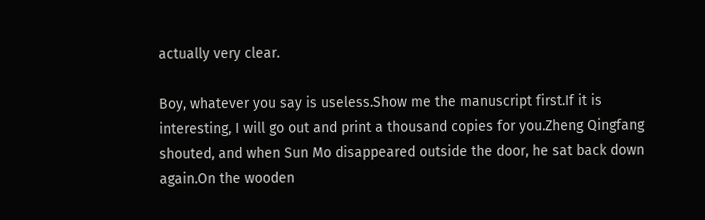actually very clear.

Boy, whatever you say is useless.Show me the manuscript first.If it is interesting, I will go out and print a thousand copies for you.Zheng Qingfang shouted, and when Sun Mo disappeared outside the door, he sat back down again.On the wooden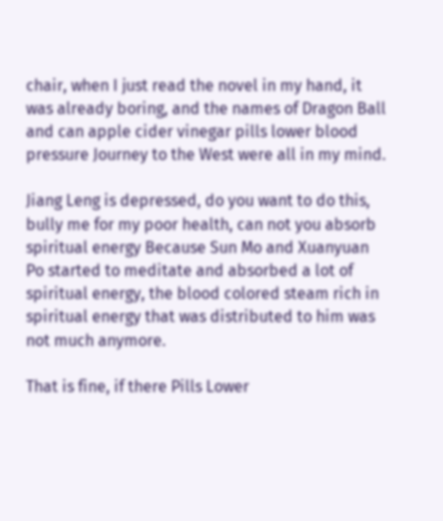chair, when I just read the novel in my hand, it was already boring, and the names of Dragon Ball and can apple cider vinegar pills lower blood pressure Journey to the West were all in my mind.

Jiang Leng is depressed, do you want to do this, bully me for my poor health, can not you absorb spiritual energy Because Sun Mo and Xuanyuan Po started to meditate and absorbed a lot of spiritual energy, the blood colored steam rich in spiritual energy that was distributed to him was not much anymore.

That is fine, if there Pills Lower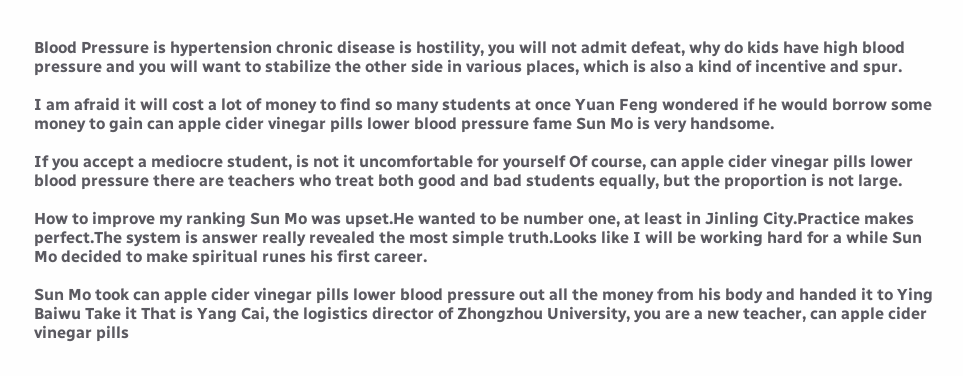Blood Pressure is hypertension chronic disease is hostility, you will not admit defeat, why do kids have high blood pressure and you will want to stabilize the other side in various places, which is also a kind of incentive and spur.

I am afraid it will cost a lot of money to find so many students at once Yuan Feng wondered if he would borrow some money to gain can apple cider vinegar pills lower blood pressure fame Sun Mo is very handsome.

If you accept a mediocre student, is not it uncomfortable for yourself Of course, can apple cider vinegar pills lower blood pressure there are teachers who treat both good and bad students equally, but the proportion is not large.

How to improve my ranking Sun Mo was upset.He wanted to be number one, at least in Jinling City.Practice makes perfect.The system is answer really revealed the most simple truth.Looks like I will be working hard for a while Sun Mo decided to make spiritual runes his first career.

Sun Mo took can apple cider vinegar pills lower blood pressure out all the money from his body and handed it to Ying Baiwu Take it That is Yang Cai, the logistics director of Zhongzhou University, you are a new teacher, can apple cider vinegar pills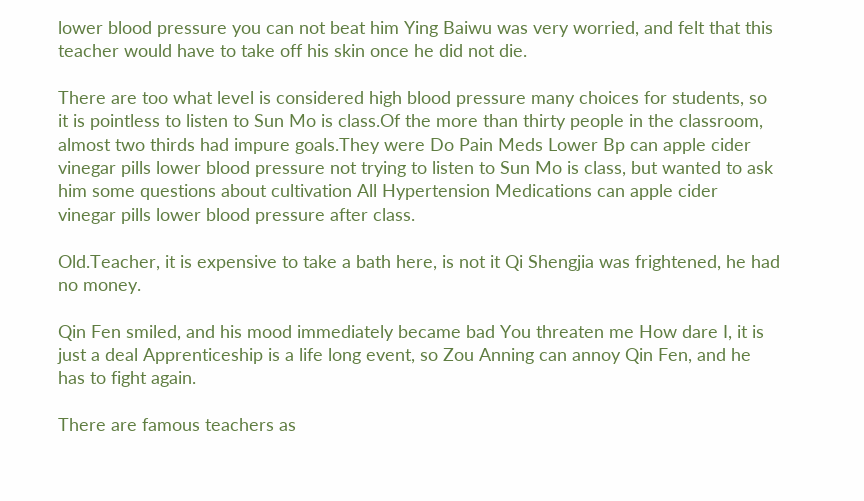lower blood pressure you can not beat him Ying Baiwu was very worried, and felt that this teacher would have to take off his skin once he did not die.

There are too what level is considered high blood pressure many choices for students, so it is pointless to listen to Sun Mo is class.Of the more than thirty people in the classroom, almost two thirds had impure goals.They were Do Pain Meds Lower Bp can apple cider vinegar pills lower blood pressure not trying to listen to Sun Mo is class, but wanted to ask him some questions about cultivation All Hypertension Medications can apple cider vinegar pills lower blood pressure after class.

Old.Teacher, it is expensive to take a bath here, is not it Qi Shengjia was frightened, he had no money.

Qin Fen smiled, and his mood immediately became bad You threaten me How dare I, it is just a deal Apprenticeship is a life long event, so Zou Anning can annoy Qin Fen, and he has to fight again.

There are famous teachers as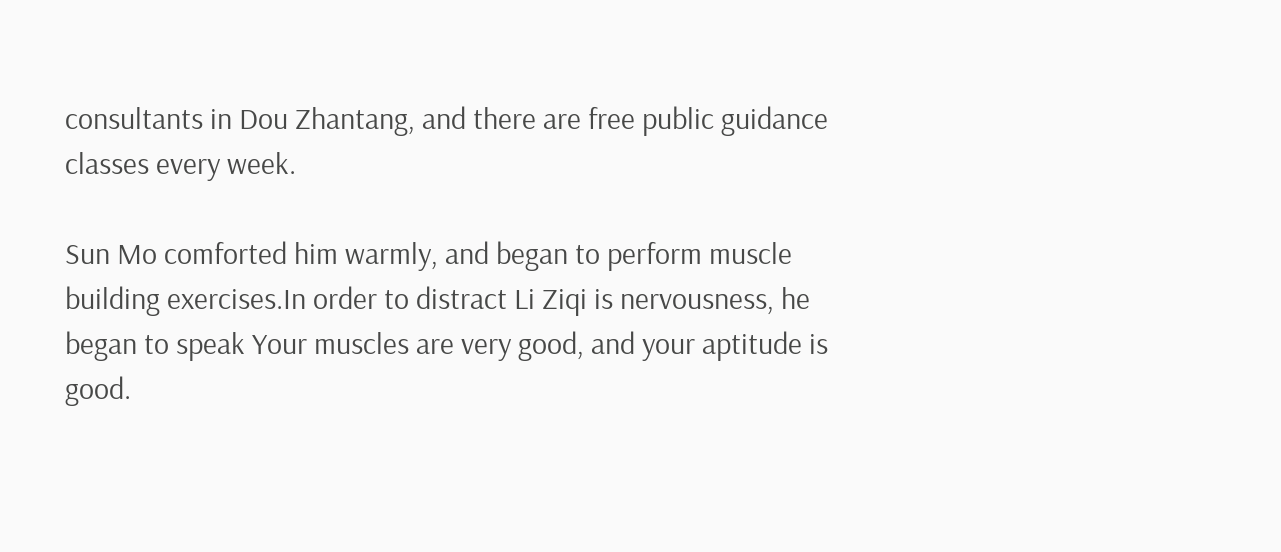consultants in Dou Zhantang, and there are free public guidance classes every week.

Sun Mo comforted him warmly, and began to perform muscle building exercises.In order to distract Li Ziqi is nervousness, he began to speak Your muscles are very good, and your aptitude is good.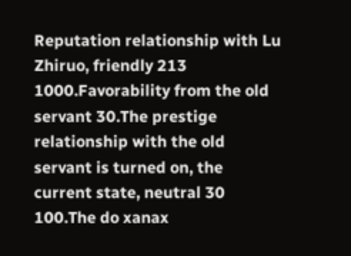Reputation relationship with Lu Zhiruo, friendly 213 1000.Favorability from the old servant 30.The prestige relationship with the old servant is turned on, the current state, neutral 30 100.The do xanax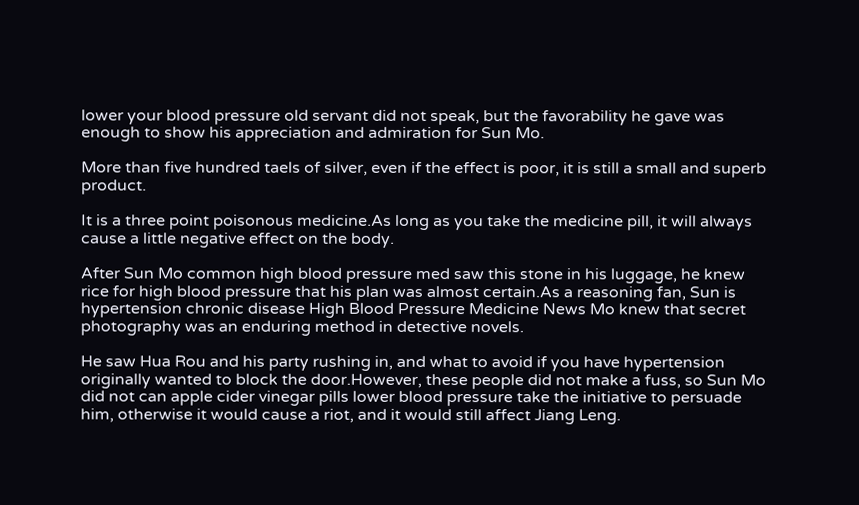lower your blood pressure old servant did not speak, but the favorability he gave was enough to show his appreciation and admiration for Sun Mo.

More than five hundred taels of silver, even if the effect is poor, it is still a small and superb product.

It is a three point poisonous medicine.As long as you take the medicine pill, it will always cause a little negative effect on the body.

After Sun Mo common high blood pressure med saw this stone in his luggage, he knew rice for high blood pressure that his plan was almost certain.As a reasoning fan, Sun is hypertension chronic disease High Blood Pressure Medicine News Mo knew that secret photography was an enduring method in detective novels.

He saw Hua Rou and his party rushing in, and what to avoid if you have hypertension originally wanted to block the door.However, these people did not make a fuss, so Sun Mo did not can apple cider vinegar pills lower blood pressure take the initiative to persuade him, otherwise it would cause a riot, and it would still affect Jiang Leng.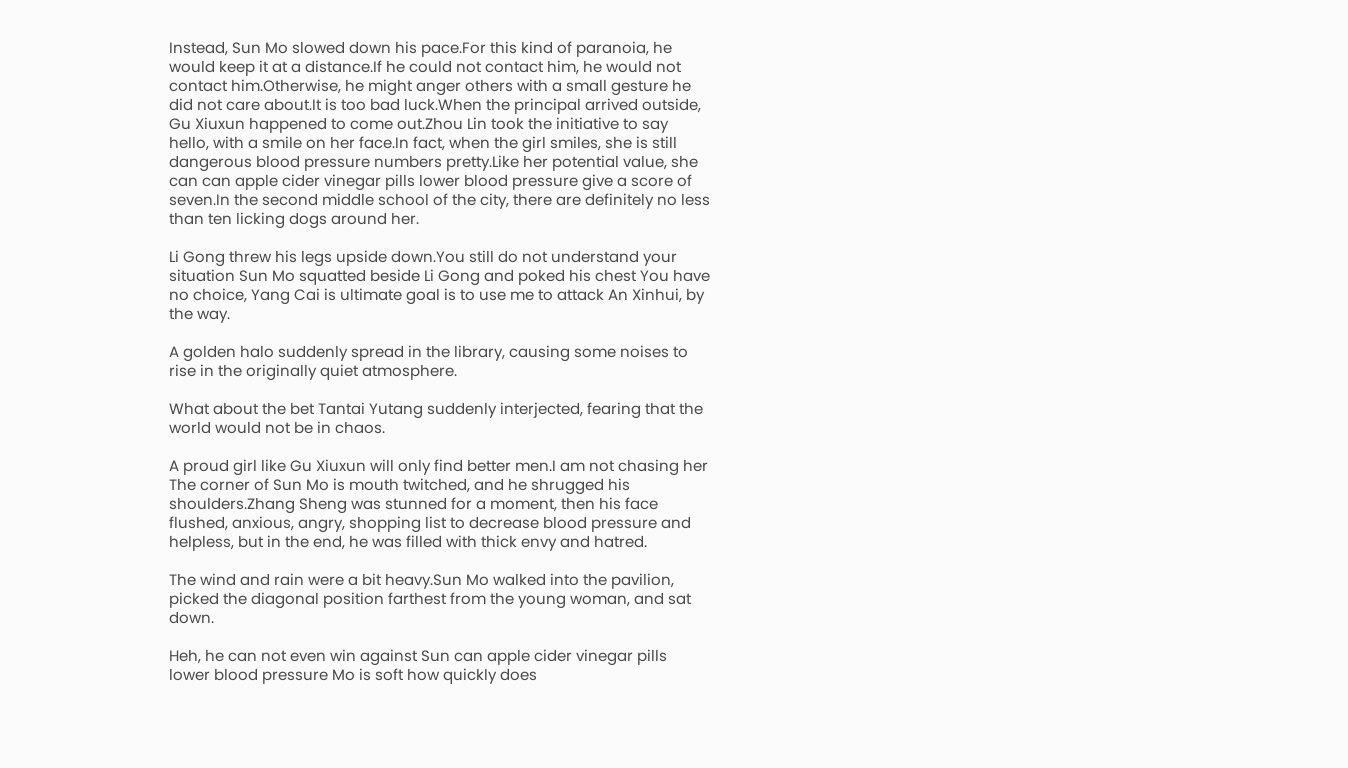Instead, Sun Mo slowed down his pace.For this kind of paranoia, he would keep it at a distance.If he could not contact him, he would not contact him.Otherwise, he might anger others with a small gesture he did not care about.It is too bad luck.When the principal arrived outside, Gu Xiuxun happened to come out.Zhou Lin took the initiative to say hello, with a smile on her face.In fact, when the girl smiles, she is still dangerous blood pressure numbers pretty.Like her potential value, she can can apple cider vinegar pills lower blood pressure give a score of seven.In the second middle school of the city, there are definitely no less than ten licking dogs around her.

Li Gong threw his legs upside down.You still do not understand your situation Sun Mo squatted beside Li Gong and poked his chest You have no choice, Yang Cai is ultimate goal is to use me to attack An Xinhui, by the way.

A golden halo suddenly spread in the library, causing some noises to rise in the originally quiet atmosphere.

What about the bet Tantai Yutang suddenly interjected, fearing that the world would not be in chaos.

A proud girl like Gu Xiuxun will only find better men.I am not chasing her The corner of Sun Mo is mouth twitched, and he shrugged his shoulders.Zhang Sheng was stunned for a moment, then his face flushed, anxious, angry, shopping list to decrease blood pressure and helpless, but in the end, he was filled with thick envy and hatred.

The wind and rain were a bit heavy.Sun Mo walked into the pavilion, picked the diagonal position farthest from the young woman, and sat down.

Heh, he can not even win against Sun can apple cider vinegar pills lower blood pressure Mo is soft how quickly does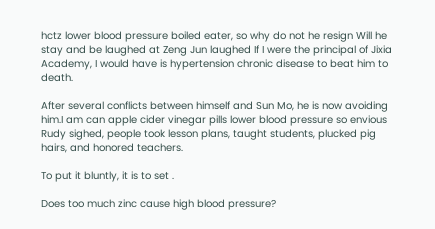hctz lower blood pressure boiled eater, so why do not he resign Will he stay and be laughed at Zeng Jun laughed If I were the principal of Jixia Academy, I would have is hypertension chronic disease to beat him to death.

After several conflicts between himself and Sun Mo, he is now avoiding him.I am can apple cider vinegar pills lower blood pressure so envious Rudy sighed, people took lesson plans, taught students, plucked pig hairs, and honored teachers.

To put it bluntly, it is to set .

Does too much zinc cause high blood pressure?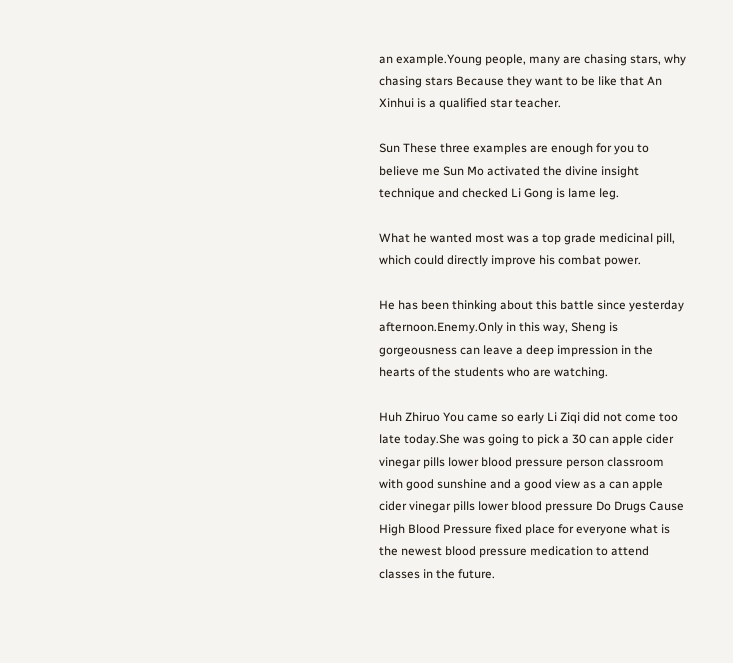an example.Young people, many are chasing stars, why chasing stars Because they want to be like that An Xinhui is a qualified star teacher.

Sun These three examples are enough for you to believe me Sun Mo activated the divine insight technique and checked Li Gong is lame leg.

What he wanted most was a top grade medicinal pill, which could directly improve his combat power.

He has been thinking about this battle since yesterday afternoon.Enemy.Only in this way, Sheng is gorgeousness can leave a deep impression in the hearts of the students who are watching.

Huh Zhiruo You came so early Li Ziqi did not come too late today.She was going to pick a 30 can apple cider vinegar pills lower blood pressure person classroom with good sunshine and a good view as a can apple cider vinegar pills lower blood pressure Do Drugs Cause High Blood Pressure fixed place for everyone what is the newest blood pressure medication to attend classes in the future.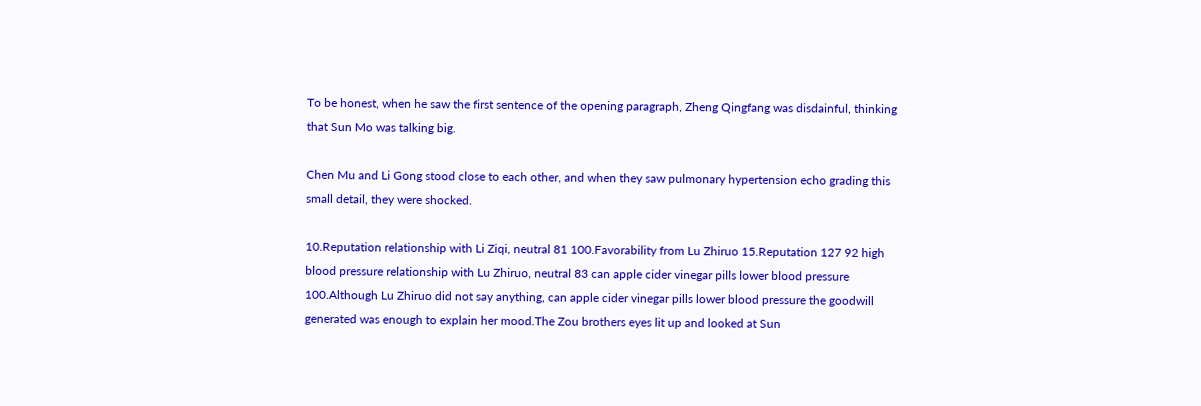To be honest, when he saw the first sentence of the opening paragraph, Zheng Qingfang was disdainful, thinking that Sun Mo was talking big.

Chen Mu and Li Gong stood close to each other, and when they saw pulmonary hypertension echo grading this small detail, they were shocked.

10.Reputation relationship with Li Ziqi, neutral 81 100.Favorability from Lu Zhiruo 15.Reputation 127 92 high blood pressure relationship with Lu Zhiruo, neutral 83 can apple cider vinegar pills lower blood pressure 100.Although Lu Zhiruo did not say anything, can apple cider vinegar pills lower blood pressure the goodwill generated was enough to explain her mood.The Zou brothers eyes lit up and looked at Sun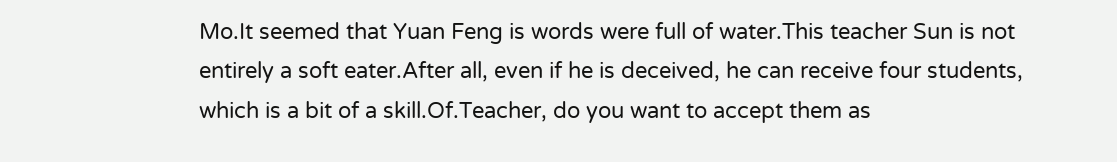Mo.It seemed that Yuan Feng is words were full of water.This teacher Sun is not entirely a soft eater.After all, even if he is deceived, he can receive four students, which is a bit of a skill.Of.Teacher, do you want to accept them as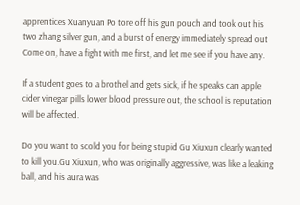apprentices Xuanyuan Po tore off his gun pouch and took out his two zhang silver gun, and a burst of energy immediately spread out Come on, have a fight with me first, and let me see if you have any.

If a student goes to a brothel and gets sick, if he speaks can apple cider vinegar pills lower blood pressure out, the school is reputation will be affected.

Do you want to scold you for being stupid Gu Xiuxun clearly wanted to kill you.Gu Xiuxun, who was originally aggressive, was like a leaking ball, and his aura was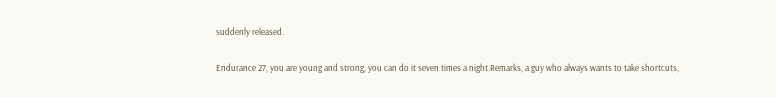suddenly released.

Endurance 27, you are young and strong, you can do it seven times a night.Remarks, a guy who always wants to take shortcuts,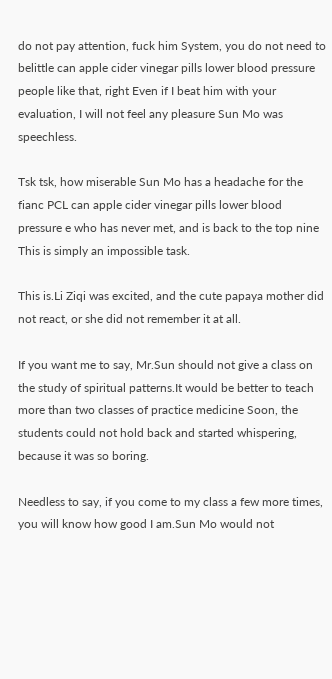do not pay attention, fuck him System, you do not need to belittle can apple cider vinegar pills lower blood pressure people like that, right Even if I beat him with your evaluation, I will not feel any pleasure Sun Mo was speechless.

Tsk tsk, how miserable Sun Mo has a headache for the fianc PCL can apple cider vinegar pills lower blood pressure e who has never met, and is back to the top nine This is simply an impossible task.

This is.Li Ziqi was excited, and the cute papaya mother did not react, or she did not remember it at all.

If you want me to say, Mr.Sun should not give a class on the study of spiritual patterns.It would be better to teach more than two classes of practice medicine Soon, the students could not hold back and started whispering, because it was so boring.

Needless to say, if you come to my class a few more times, you will know how good I am.Sun Mo would not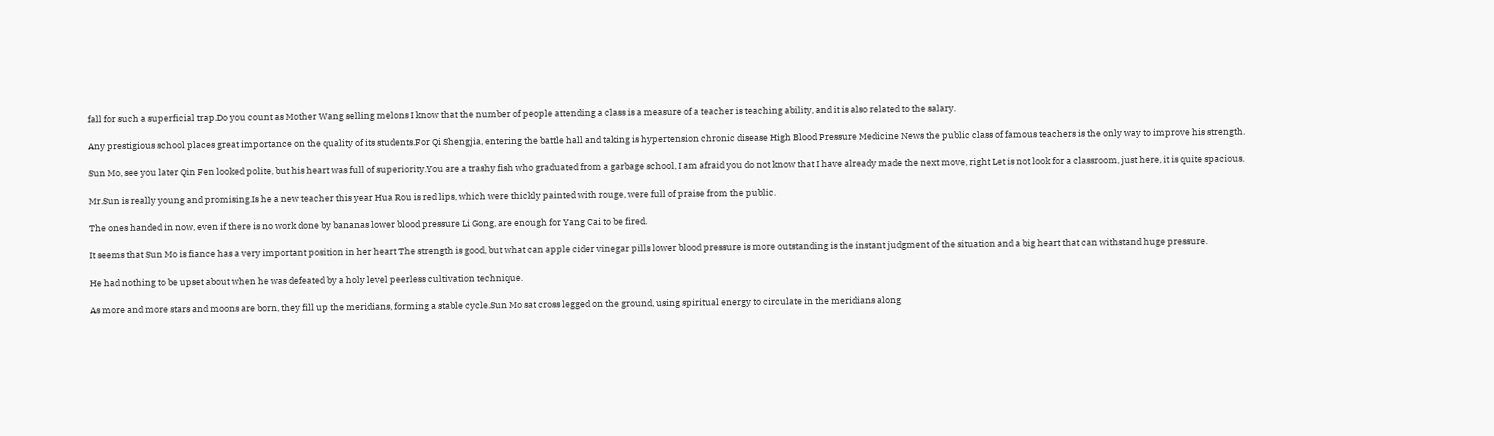fall for such a superficial trap.Do you count as Mother Wang selling melons I know that the number of people attending a class is a measure of a teacher is teaching ability, and it is also related to the salary.

Any prestigious school places great importance on the quality of its students.For Qi Shengjia, entering the battle hall and taking is hypertension chronic disease High Blood Pressure Medicine News the public class of famous teachers is the only way to improve his strength.

Sun Mo, see you later Qin Fen looked polite, but his heart was full of superiority.You are a trashy fish who graduated from a garbage school, I am afraid you do not know that I have already made the next move, right Let is not look for a classroom, just here, it is quite spacious.

Mr.Sun is really young and promising.Is he a new teacher this year Hua Rou is red lips, which were thickly painted with rouge, were full of praise from the public.

The ones handed in now, even if there is no work done by bananas lower blood pressure Li Gong, are enough for Yang Cai to be fired.

It seems that Sun Mo is fiance has a very important position in her heart The strength is good, but what can apple cider vinegar pills lower blood pressure is more outstanding is the instant judgment of the situation and a big heart that can withstand huge pressure.

He had nothing to be upset about when he was defeated by a holy level peerless cultivation technique.

As more and more stars and moons are born, they fill up the meridians, forming a stable cycle.Sun Mo sat cross legged on the ground, using spiritual energy to circulate in the meridians along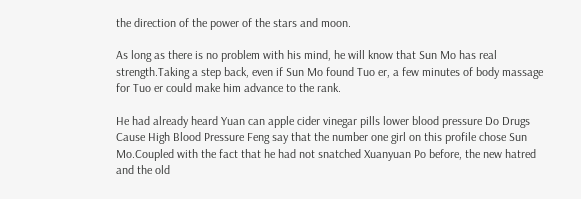the direction of the power of the stars and moon.

As long as there is no problem with his mind, he will know that Sun Mo has real strength.Taking a step back, even if Sun Mo found Tuo er, a few minutes of body massage for Tuo er could make him advance to the rank.

He had already heard Yuan can apple cider vinegar pills lower blood pressure Do Drugs Cause High Blood Pressure Feng say that the number one girl on this profile chose Sun Mo.Coupled with the fact that he had not snatched Xuanyuan Po before, the new hatred and the old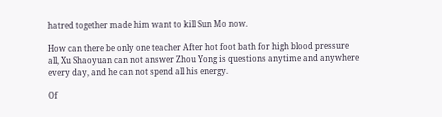hatred together made him want to kill Sun Mo now.

How can there be only one teacher After hot foot bath for high blood pressure all, Xu Shaoyuan can not answer Zhou Yong is questions anytime and anywhere every day, and he can not spend all his energy.

Of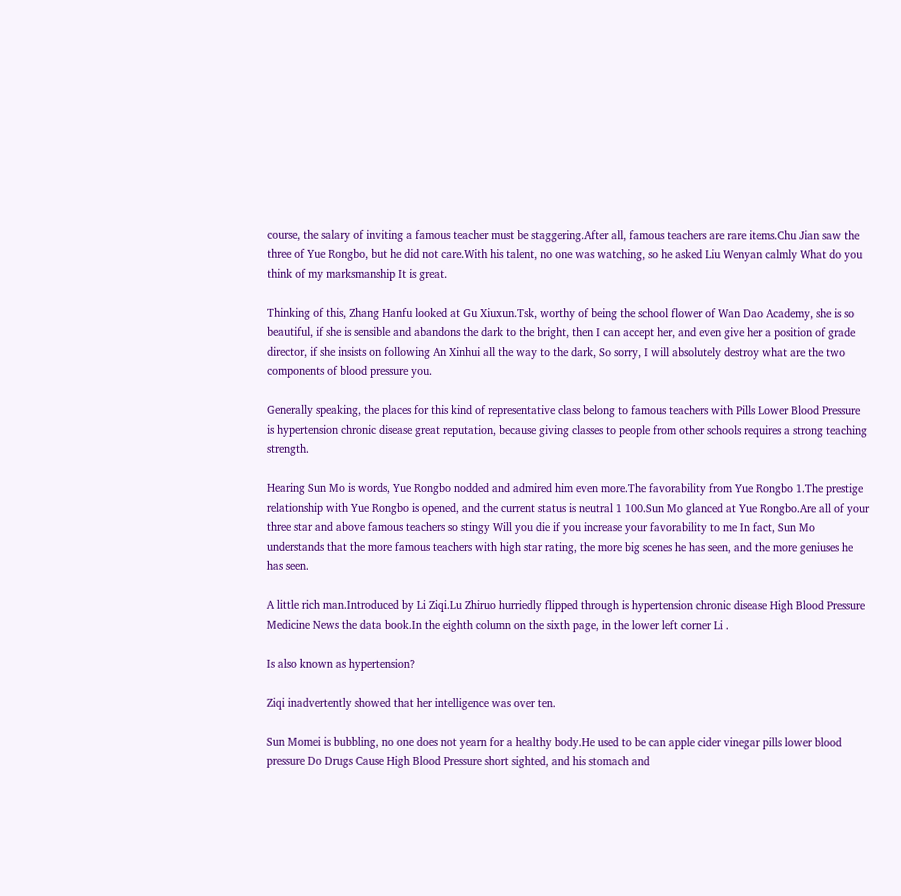course, the salary of inviting a famous teacher must be staggering.After all, famous teachers are rare items.Chu Jian saw the three of Yue Rongbo, but he did not care.With his talent, no one was watching, so he asked Liu Wenyan calmly What do you think of my marksmanship It is great.

Thinking of this, Zhang Hanfu looked at Gu Xiuxun.Tsk, worthy of being the school flower of Wan Dao Academy, she is so beautiful, if she is sensible and abandons the dark to the bright, then I can accept her, and even give her a position of grade director, if she insists on following An Xinhui all the way to the dark, So sorry, I will absolutely destroy what are the two components of blood pressure you.

Generally speaking, the places for this kind of representative class belong to famous teachers with Pills Lower Blood Pressure is hypertension chronic disease great reputation, because giving classes to people from other schools requires a strong teaching strength.

Hearing Sun Mo is words, Yue Rongbo nodded and admired him even more.The favorability from Yue Rongbo 1.The prestige relationship with Yue Rongbo is opened, and the current status is neutral 1 100.Sun Mo glanced at Yue Rongbo.Are all of your three star and above famous teachers so stingy Will you die if you increase your favorability to me In fact, Sun Mo understands that the more famous teachers with high star rating, the more big scenes he has seen, and the more geniuses he has seen.

A little rich man.Introduced by Li Ziqi.Lu Zhiruo hurriedly flipped through is hypertension chronic disease High Blood Pressure Medicine News the data book.In the eighth column on the sixth page, in the lower left corner Li .

Is also known as hypertension?

Ziqi inadvertently showed that her intelligence was over ten.

Sun Momei is bubbling, no one does not yearn for a healthy body.He used to be can apple cider vinegar pills lower blood pressure Do Drugs Cause High Blood Pressure short sighted, and his stomach and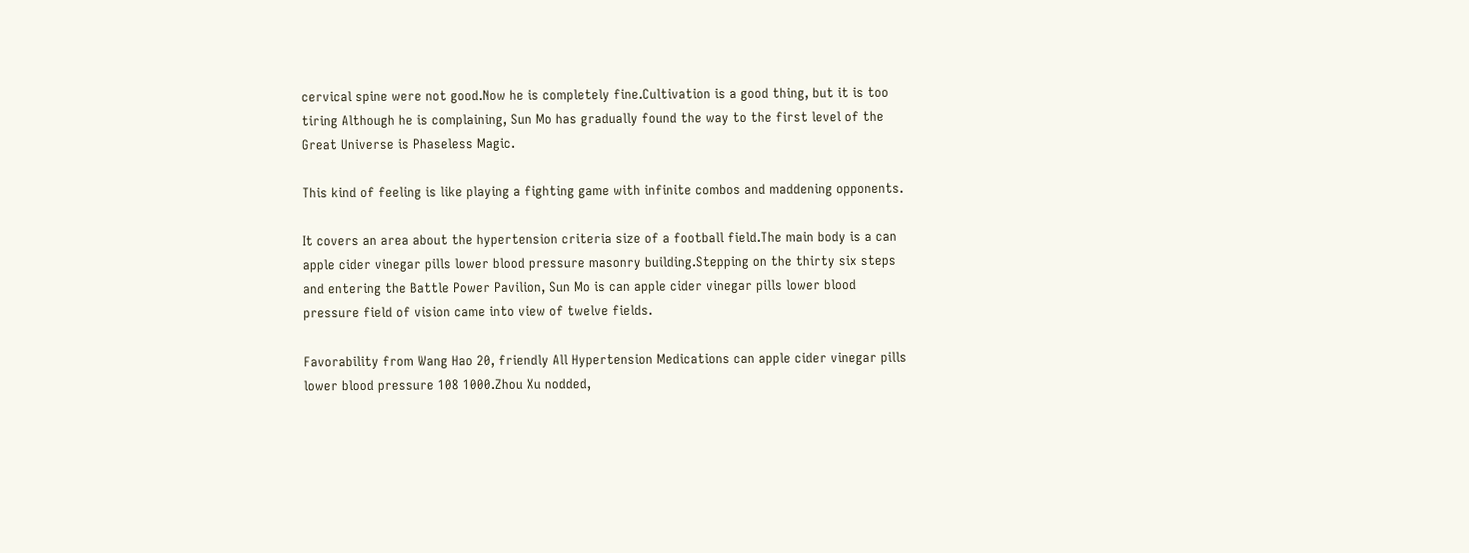cervical spine were not good.Now he is completely fine.Cultivation is a good thing, but it is too tiring Although he is complaining, Sun Mo has gradually found the way to the first level of the Great Universe is Phaseless Magic.

This kind of feeling is like playing a fighting game with infinite combos and maddening opponents.

It covers an area about the hypertension criteria size of a football field.The main body is a can apple cider vinegar pills lower blood pressure masonry building.Stepping on the thirty six steps and entering the Battle Power Pavilion, Sun Mo is can apple cider vinegar pills lower blood pressure field of vision came into view of twelve fields.

Favorability from Wang Hao 20, friendly All Hypertension Medications can apple cider vinegar pills lower blood pressure 108 1000.Zhou Xu nodded,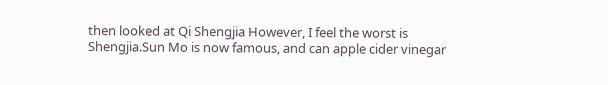then looked at Qi Shengjia However, I feel the worst is Shengjia.Sun Mo is now famous, and can apple cider vinegar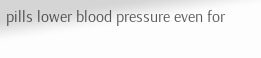pills lower blood pressure even for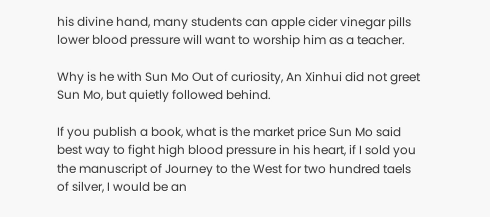his divine hand, many students can apple cider vinegar pills lower blood pressure will want to worship him as a teacher.

Why is he with Sun Mo Out of curiosity, An Xinhui did not greet Sun Mo, but quietly followed behind.

If you publish a book, what is the market price Sun Mo said best way to fight high blood pressure in his heart, if I sold you the manuscript of Journey to the West for two hundred taels of silver, I would be an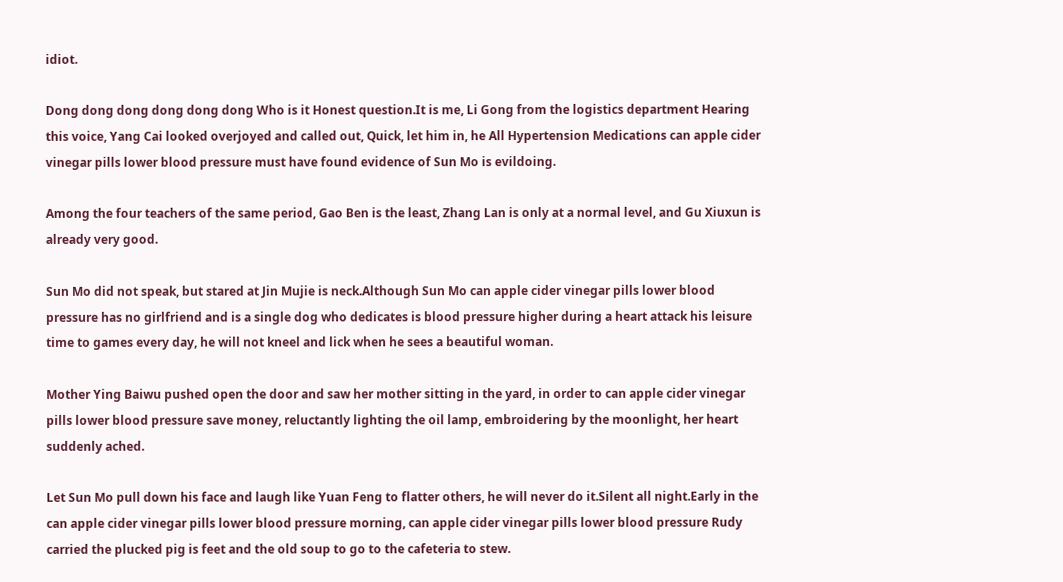idiot.

Dong dong dong dong dong dong Who is it Honest question.It is me, Li Gong from the logistics department Hearing this voice, Yang Cai looked overjoyed and called out, Quick, let him in, he All Hypertension Medications can apple cider vinegar pills lower blood pressure must have found evidence of Sun Mo is evildoing.

Among the four teachers of the same period, Gao Ben is the least, Zhang Lan is only at a normal level, and Gu Xiuxun is already very good.

Sun Mo did not speak, but stared at Jin Mujie is neck.Although Sun Mo can apple cider vinegar pills lower blood pressure has no girlfriend and is a single dog who dedicates is blood pressure higher during a heart attack his leisure time to games every day, he will not kneel and lick when he sees a beautiful woman.

Mother Ying Baiwu pushed open the door and saw her mother sitting in the yard, in order to can apple cider vinegar pills lower blood pressure save money, reluctantly lighting the oil lamp, embroidering by the moonlight, her heart suddenly ached.

Let Sun Mo pull down his face and laugh like Yuan Feng to flatter others, he will never do it.Silent all night.Early in the can apple cider vinegar pills lower blood pressure morning, can apple cider vinegar pills lower blood pressure Rudy carried the plucked pig is feet and the old soup to go to the cafeteria to stew.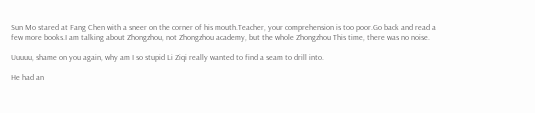Sun Mo stared at Fang Chen with a sneer on the corner of his mouth.Teacher, your comprehension is too poor.Go back and read a few more books.I am talking about Zhongzhou, not Zhongzhou academy, but the whole Zhongzhou This time, there was no noise.

Uuuuu, shame on you again, why am I so stupid Li Ziqi really wanted to find a seam to drill into.

He had an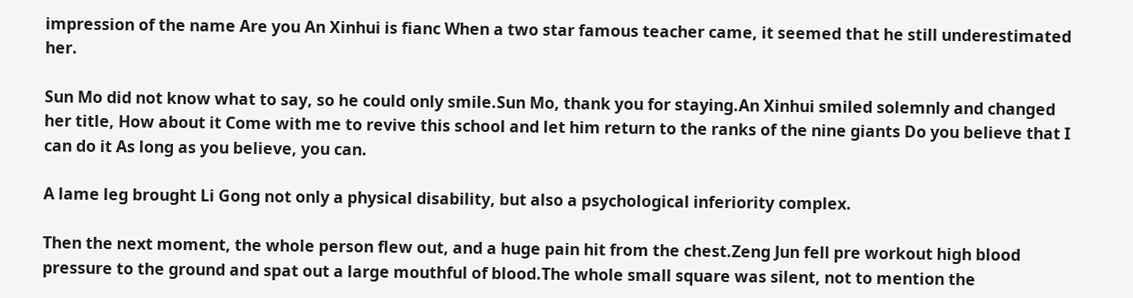impression of the name Are you An Xinhui is fianc When a two star famous teacher came, it seemed that he still underestimated her.

Sun Mo did not know what to say, so he could only smile.Sun Mo, thank you for staying.An Xinhui smiled solemnly and changed her title, How about it Come with me to revive this school and let him return to the ranks of the nine giants Do you believe that I can do it As long as you believe, you can.

A lame leg brought Li Gong not only a physical disability, but also a psychological inferiority complex.

Then the next moment, the whole person flew out, and a huge pain hit from the chest.Zeng Jun fell pre workout high blood pressure to the ground and spat out a large mouthful of blood.The whole small square was silent, not to mention the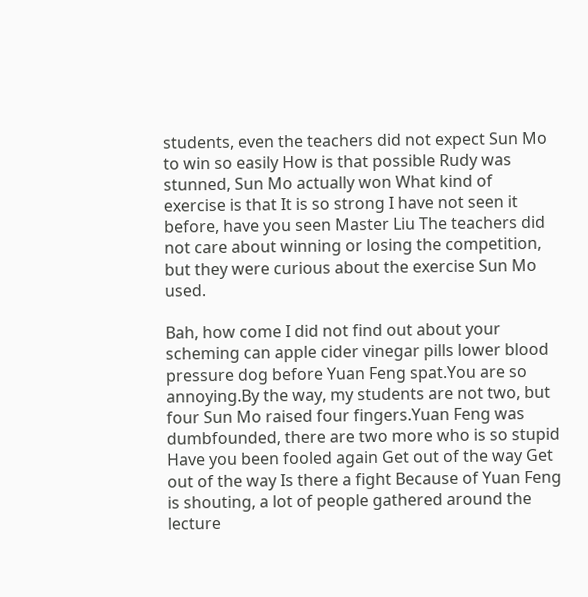students, even the teachers did not expect Sun Mo to win so easily How is that possible Rudy was stunned, Sun Mo actually won What kind of exercise is that It is so strong I have not seen it before, have you seen Master Liu The teachers did not care about winning or losing the competition, but they were curious about the exercise Sun Mo used.

Bah, how come I did not find out about your scheming can apple cider vinegar pills lower blood pressure dog before Yuan Feng spat.You are so annoying.By the way, my students are not two, but four Sun Mo raised four fingers.Yuan Feng was dumbfounded, there are two more who is so stupid Have you been fooled again Get out of the way Get out of the way Is there a fight Because of Yuan Feng is shouting, a lot of people gathered around the lecture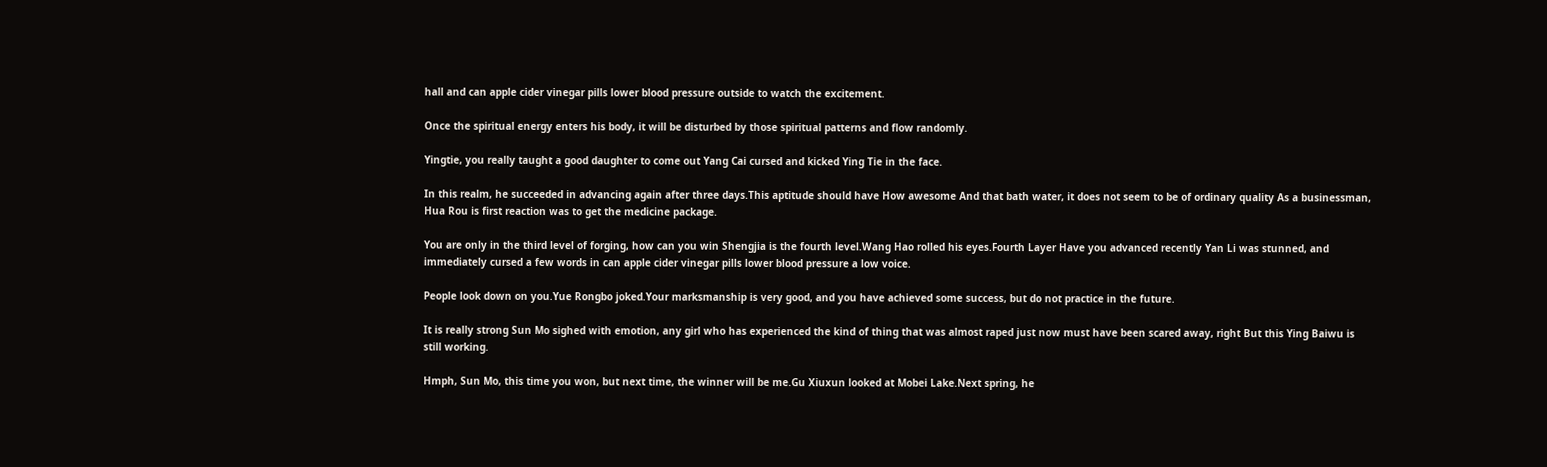hall and can apple cider vinegar pills lower blood pressure outside to watch the excitement.

Once the spiritual energy enters his body, it will be disturbed by those spiritual patterns and flow randomly.

Yingtie, you really taught a good daughter to come out Yang Cai cursed and kicked Ying Tie in the face.

In this realm, he succeeded in advancing again after three days.This aptitude should have How awesome And that bath water, it does not seem to be of ordinary quality As a businessman, Hua Rou is first reaction was to get the medicine package.

You are only in the third level of forging, how can you win Shengjia is the fourth level.Wang Hao rolled his eyes.Fourth Layer Have you advanced recently Yan Li was stunned, and immediately cursed a few words in can apple cider vinegar pills lower blood pressure a low voice.

People look down on you.Yue Rongbo joked.Your marksmanship is very good, and you have achieved some success, but do not practice in the future.

It is really strong Sun Mo sighed with emotion, any girl who has experienced the kind of thing that was almost raped just now must have been scared away, right But this Ying Baiwu is still working.

Hmph, Sun Mo, this time you won, but next time, the winner will be me.Gu Xiuxun looked at Mobei Lake.Next spring, he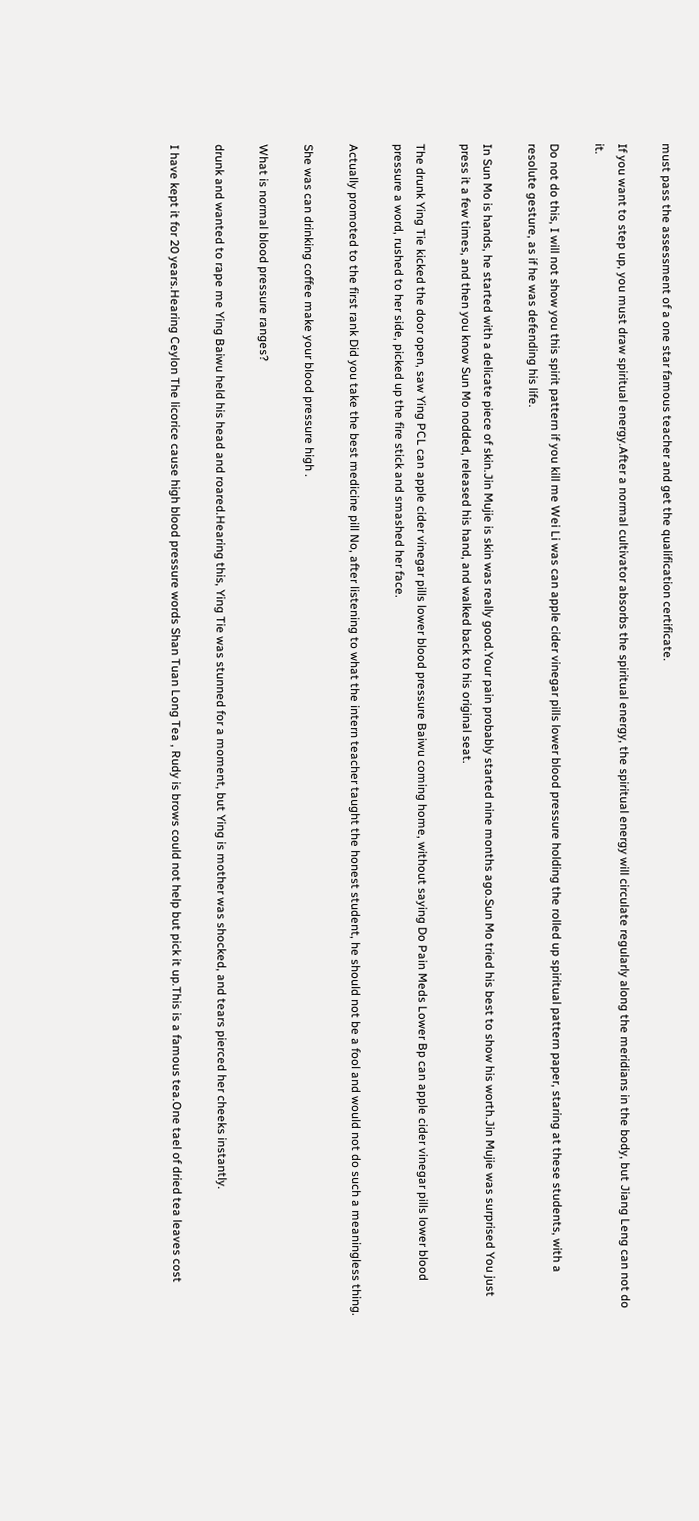must pass the assessment of a one star famous teacher and get the qualification certificate.

If you want to step up, you must draw spiritual energy.After a normal cultivator absorbs the spiritual energy, the spiritual energy will circulate regularly along the meridians in the body, but Jiang Leng can not do it.

Do not do this, I will not show you this spirit pattern if you kill me Wei Li was can apple cider vinegar pills lower blood pressure holding the rolled up spiritual pattern paper, staring at these students, with a resolute gesture, as if he was defending his life.

In Sun Mo is hands, he started with a delicate piece of skin.Jin Mujie is skin was really good.Your pain probably started nine months ago.Sun Mo tried his best to show his worth.Jin Mujie was surprised You just press it a few times, and then you know Sun Mo nodded, released his hand, and walked back to his original seat.

The drunk Ying Tie kicked the door open, saw Ying PCL can apple cider vinegar pills lower blood pressure Baiwu coming home, without saying Do Pain Meds Lower Bp can apple cider vinegar pills lower blood pressure a word, rushed to her side, picked up the fire stick and smashed her face.

Actually promoted to the first rank Did you take the best medicine pill No, after listening to what the intern teacher taught the honest student, he should not be a fool and would not do such a meaningless thing.

She was can drinking coffee make your blood pressure high .

What is normal blood pressure ranges?

drunk and wanted to rape me Ying Baiwu held his head and roared.Hearing this, Ying Tie was stunned for a moment, but Ying is mother was shocked, and tears pierced her cheeks instantly.

I have kept it for 20 years.Hearing Ceylon The licorice cause high blood pressure words Shan Tuan Long Tea , Rudy is brows could not help but pick it up.This is a famous tea.One tael of dried tea leaves cost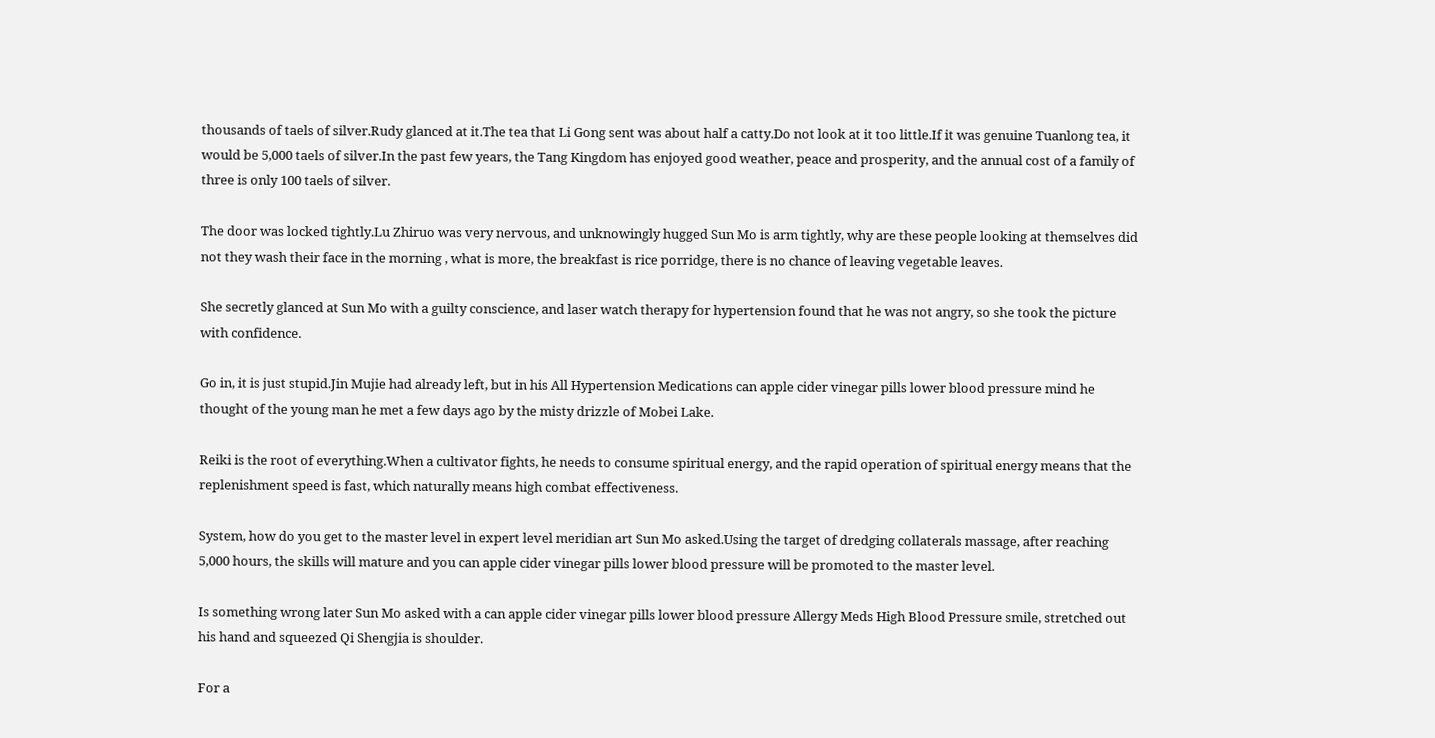thousands of taels of silver.Rudy glanced at it.The tea that Li Gong sent was about half a catty.Do not look at it too little.If it was genuine Tuanlong tea, it would be 5,000 taels of silver.In the past few years, the Tang Kingdom has enjoyed good weather, peace and prosperity, and the annual cost of a family of three is only 100 taels of silver.

The door was locked tightly.Lu Zhiruo was very nervous, and unknowingly hugged Sun Mo is arm tightly, why are these people looking at themselves did not they wash their face in the morning , what is more, the breakfast is rice porridge, there is no chance of leaving vegetable leaves.

She secretly glanced at Sun Mo with a guilty conscience, and laser watch therapy for hypertension found that he was not angry, so she took the picture with confidence.

Go in, it is just stupid.Jin Mujie had already left, but in his All Hypertension Medications can apple cider vinegar pills lower blood pressure mind he thought of the young man he met a few days ago by the misty drizzle of Mobei Lake.

Reiki is the root of everything.When a cultivator fights, he needs to consume spiritual energy, and the rapid operation of spiritual energy means that the replenishment speed is fast, which naturally means high combat effectiveness.

System, how do you get to the master level in expert level meridian art Sun Mo asked.Using the target of dredging collaterals massage, after reaching 5,000 hours, the skills will mature and you can apple cider vinegar pills lower blood pressure will be promoted to the master level.

Is something wrong later Sun Mo asked with a can apple cider vinegar pills lower blood pressure Allergy Meds High Blood Pressure smile, stretched out his hand and squeezed Qi Shengjia is shoulder.

For a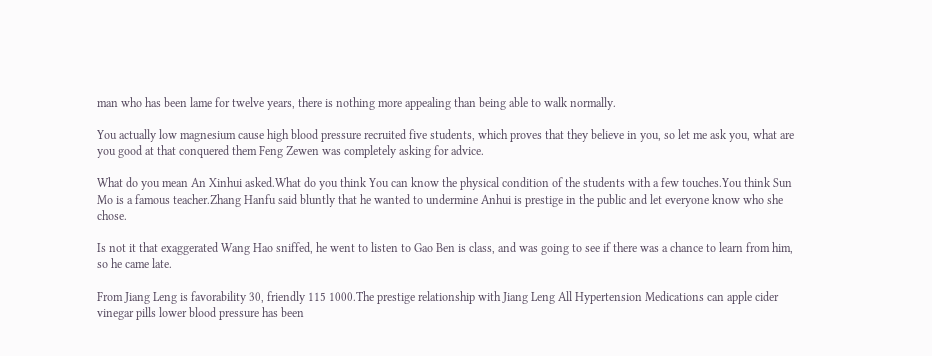man who has been lame for twelve years, there is nothing more appealing than being able to walk normally.

You actually low magnesium cause high blood pressure recruited five students, which proves that they believe in you, so let me ask you, what are you good at that conquered them Feng Zewen was completely asking for advice.

What do you mean An Xinhui asked.What do you think You can know the physical condition of the students with a few touches.You think Sun Mo is a famous teacher.Zhang Hanfu said bluntly that he wanted to undermine Anhui is prestige in the public and let everyone know who she chose.

Is not it that exaggerated Wang Hao sniffed, he went to listen to Gao Ben is class, and was going to see if there was a chance to learn from him, so he came late.

From Jiang Leng is favorability 30, friendly 115 1000.The prestige relationship with Jiang Leng All Hypertension Medications can apple cider vinegar pills lower blood pressure has been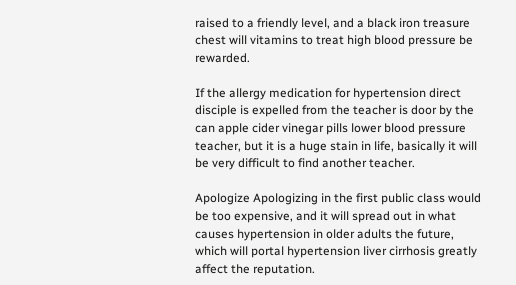raised to a friendly level, and a black iron treasure chest will vitamins to treat high blood pressure be rewarded.

If the allergy medication for hypertension direct disciple is expelled from the teacher is door by the can apple cider vinegar pills lower blood pressure teacher, but it is a huge stain in life, basically it will be very difficult to find another teacher.

Apologize Apologizing in the first public class would be too expensive, and it will spread out in what causes hypertension in older adults the future, which will portal hypertension liver cirrhosis greatly affect the reputation.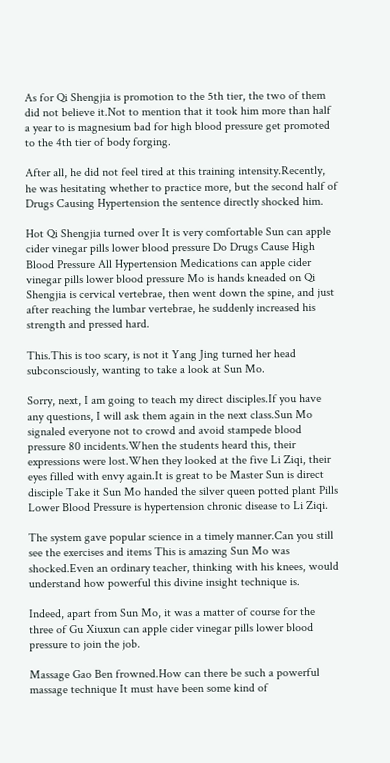As for Qi Shengjia is promotion to the 5th tier, the two of them did not believe it.Not to mention that it took him more than half a year to is magnesium bad for high blood pressure get promoted to the 4th tier of body forging.

After all, he did not feel tired at this training intensity.Recently, he was hesitating whether to practice more, but the second half of Drugs Causing Hypertension the sentence directly shocked him.

Hot Qi Shengjia turned over It is very comfortable Sun can apple cider vinegar pills lower blood pressure Do Drugs Cause High Blood Pressure All Hypertension Medications can apple cider vinegar pills lower blood pressure Mo is hands kneaded on Qi Shengjia is cervical vertebrae, then went down the spine, and just after reaching the lumbar vertebrae, he suddenly increased his strength and pressed hard.

This.This is too scary, is not it Yang Jing turned her head subconsciously, wanting to take a look at Sun Mo.

Sorry, next, I am going to teach my direct disciples.If you have any questions, I will ask them again in the next class.Sun Mo signaled everyone not to crowd and avoid stampede blood pressure 80 incidents.When the students heard this, their expressions were lost.When they looked at the five Li Ziqi, their eyes filled with envy again.It is great to be Master Sun is direct disciple Take it Sun Mo handed the silver queen potted plant Pills Lower Blood Pressure is hypertension chronic disease to Li Ziqi.

The system gave popular science in a timely manner.Can you still see the exercises and items This is amazing Sun Mo was shocked.Even an ordinary teacher, thinking with his knees, would understand how powerful this divine insight technique is.

Indeed, apart from Sun Mo, it was a matter of course for the three of Gu Xiuxun can apple cider vinegar pills lower blood pressure to join the job.

Massage Gao Ben frowned.How can there be such a powerful massage technique It must have been some kind of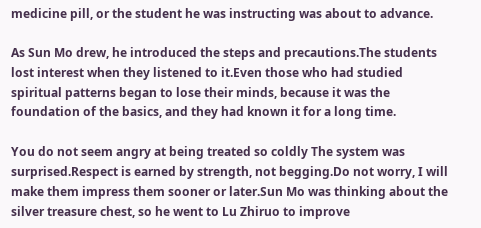medicine pill, or the student he was instructing was about to advance.

As Sun Mo drew, he introduced the steps and precautions.The students lost interest when they listened to it.Even those who had studied spiritual patterns began to lose their minds, because it was the foundation of the basics, and they had known it for a long time.

You do not seem angry at being treated so coldly The system was surprised.Respect is earned by strength, not begging.Do not worry, I will make them impress them sooner or later.Sun Mo was thinking about the silver treasure chest, so he went to Lu Zhiruo to improve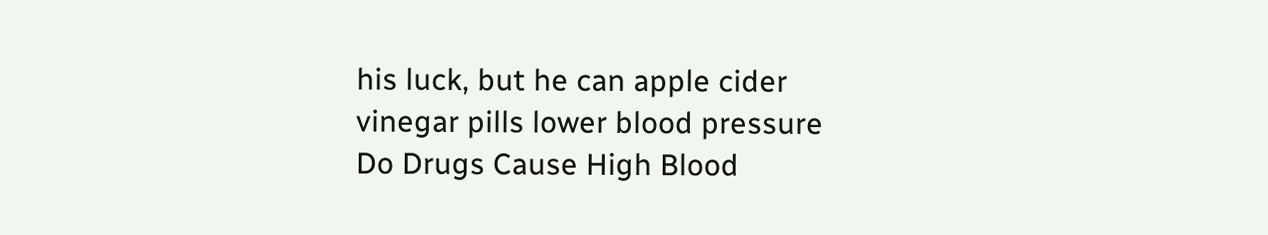his luck, but he can apple cider vinegar pills lower blood pressure Do Drugs Cause High Blood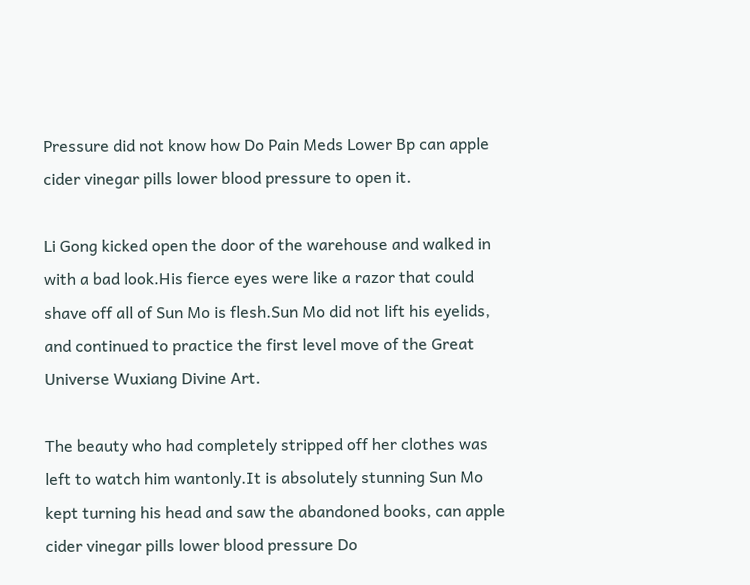Pressure did not know how Do Pain Meds Lower Bp can apple cider vinegar pills lower blood pressure to open it.

Li Gong kicked open the door of the warehouse and walked in with a bad look.His fierce eyes were like a razor that could shave off all of Sun Mo is flesh.Sun Mo did not lift his eyelids, and continued to practice the first level move of the Great Universe Wuxiang Divine Art.

The beauty who had completely stripped off her clothes was left to watch him wantonly.It is absolutely stunning Sun Mo kept turning his head and saw the abandoned books, can apple cider vinegar pills lower blood pressure Do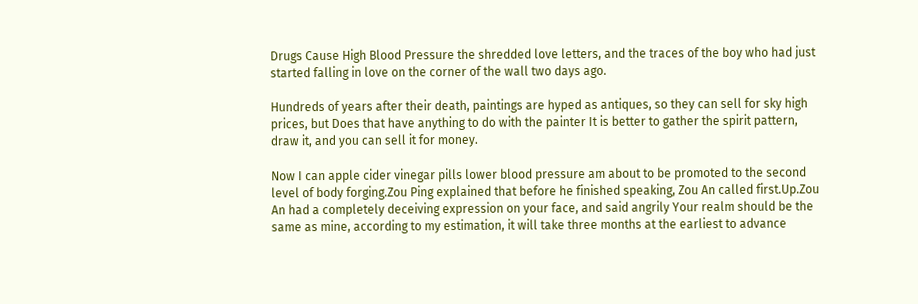Drugs Cause High Blood Pressure the shredded love letters, and the traces of the boy who had just started falling in love on the corner of the wall two days ago.

Hundreds of years after their death, paintings are hyped as antiques, so they can sell for sky high prices, but Does that have anything to do with the painter It is better to gather the spirit pattern, draw it, and you can sell it for money.

Now I can apple cider vinegar pills lower blood pressure am about to be promoted to the second level of body forging.Zou Ping explained that before he finished speaking, Zou An called first.Up.Zou An had a completely deceiving expression on your face, and said angrily Your realm should be the same as mine, according to my estimation, it will take three months at the earliest to advance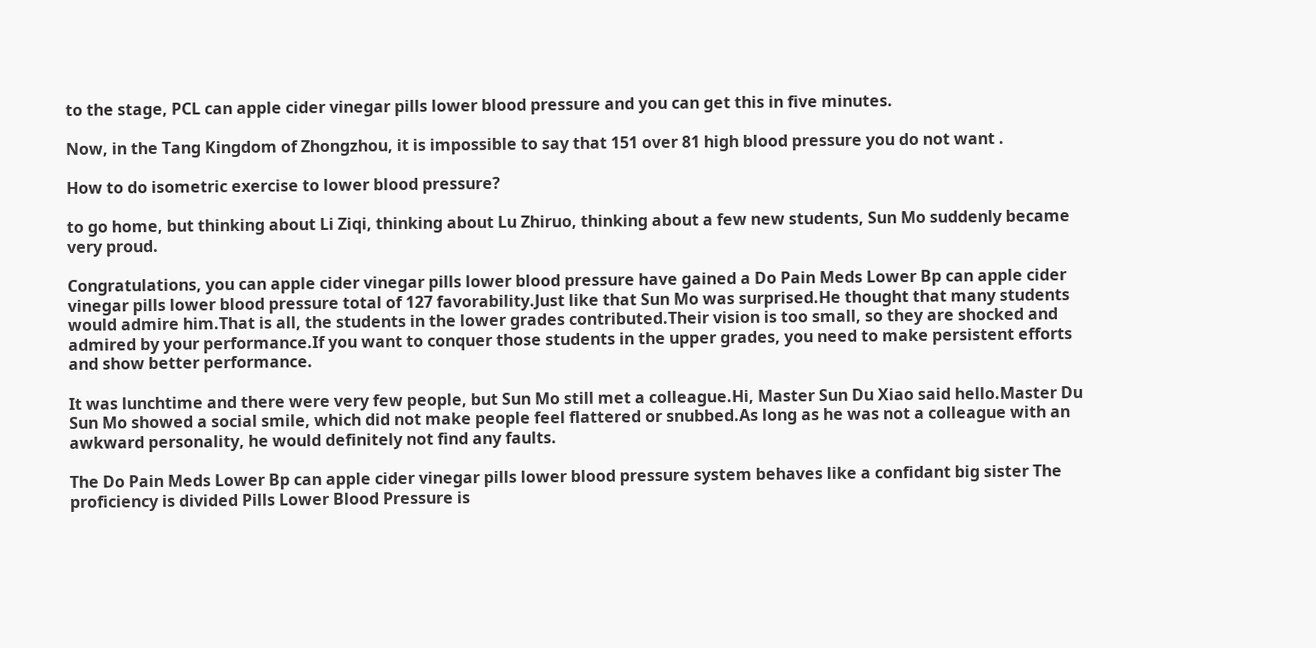to the stage, PCL can apple cider vinegar pills lower blood pressure and you can get this in five minutes.

Now, in the Tang Kingdom of Zhongzhou, it is impossible to say that 151 over 81 high blood pressure you do not want .

How to do isometric exercise to lower blood pressure?

to go home, but thinking about Li Ziqi, thinking about Lu Zhiruo, thinking about a few new students, Sun Mo suddenly became very proud.

Congratulations, you can apple cider vinegar pills lower blood pressure have gained a Do Pain Meds Lower Bp can apple cider vinegar pills lower blood pressure total of 127 favorability.Just like that Sun Mo was surprised.He thought that many students would admire him.That is all, the students in the lower grades contributed.Their vision is too small, so they are shocked and admired by your performance.If you want to conquer those students in the upper grades, you need to make persistent efforts and show better performance.

It was lunchtime and there were very few people, but Sun Mo still met a colleague.Hi, Master Sun Du Xiao said hello.Master Du Sun Mo showed a social smile, which did not make people feel flattered or snubbed.As long as he was not a colleague with an awkward personality, he would definitely not find any faults.

The Do Pain Meds Lower Bp can apple cider vinegar pills lower blood pressure system behaves like a confidant big sister The proficiency is divided Pills Lower Blood Pressure is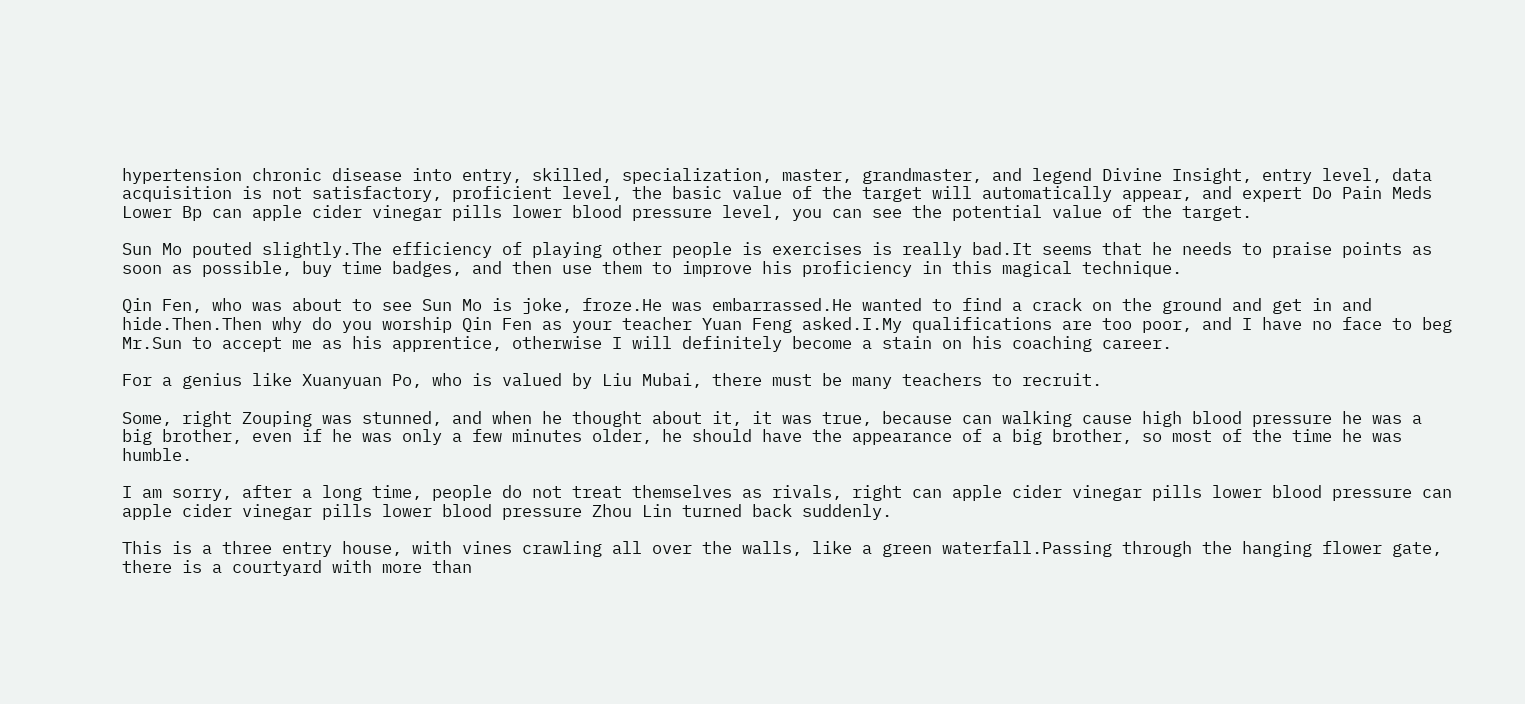hypertension chronic disease into entry, skilled, specialization, master, grandmaster, and legend Divine Insight, entry level, data acquisition is not satisfactory, proficient level, the basic value of the target will automatically appear, and expert Do Pain Meds Lower Bp can apple cider vinegar pills lower blood pressure level, you can see the potential value of the target.

Sun Mo pouted slightly.The efficiency of playing other people is exercises is really bad.It seems that he needs to praise points as soon as possible, buy time badges, and then use them to improve his proficiency in this magical technique.

Qin Fen, who was about to see Sun Mo is joke, froze.He was embarrassed.He wanted to find a crack on the ground and get in and hide.Then.Then why do you worship Qin Fen as your teacher Yuan Feng asked.I.My qualifications are too poor, and I have no face to beg Mr.Sun to accept me as his apprentice, otherwise I will definitely become a stain on his coaching career.

For a genius like Xuanyuan Po, who is valued by Liu Mubai, there must be many teachers to recruit.

Some, right Zouping was stunned, and when he thought about it, it was true, because can walking cause high blood pressure he was a big brother, even if he was only a few minutes older, he should have the appearance of a big brother, so most of the time he was humble.

I am sorry, after a long time, people do not treat themselves as rivals, right can apple cider vinegar pills lower blood pressure can apple cider vinegar pills lower blood pressure Zhou Lin turned back suddenly.

This is a three entry house, with vines crawling all over the walls, like a green waterfall.Passing through the hanging flower gate, there is a courtyard with more than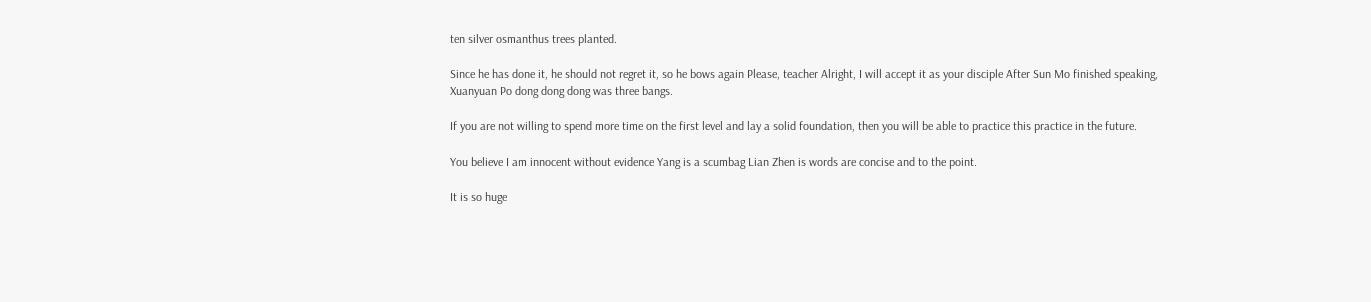ten silver osmanthus trees planted.

Since he has done it, he should not regret it, so he bows again Please, teacher Alright, I will accept it as your disciple After Sun Mo finished speaking, Xuanyuan Po dong dong dong was three bangs.

If you are not willing to spend more time on the first level and lay a solid foundation, then you will be able to practice this practice in the future.

You believe I am innocent without evidence Yang is a scumbag Lian Zhen is words are concise and to the point.

It is so huge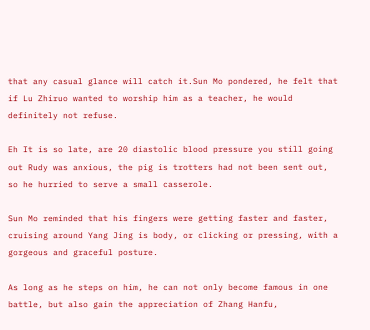that any casual glance will catch it.Sun Mo pondered, he felt that if Lu Zhiruo wanted to worship him as a teacher, he would definitely not refuse.

Eh It is so late, are 20 diastolic blood pressure you still going out Rudy was anxious, the pig is trotters had not been sent out, so he hurried to serve a small casserole.

Sun Mo reminded that his fingers were getting faster and faster, cruising around Yang Jing is body, or clicking or pressing, with a gorgeous and graceful posture.

As long as he steps on him, he can not only become famous in one battle, but also gain the appreciation of Zhang Hanfu,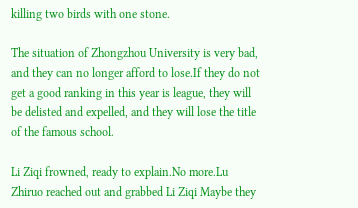killing two birds with one stone.

The situation of Zhongzhou University is very bad, and they can no longer afford to lose.If they do not get a good ranking in this year is league, they will be delisted and expelled, and they will lose the title of the famous school.

Li Ziqi frowned, ready to explain.No more.Lu Zhiruo reached out and grabbed Li Ziqi Maybe they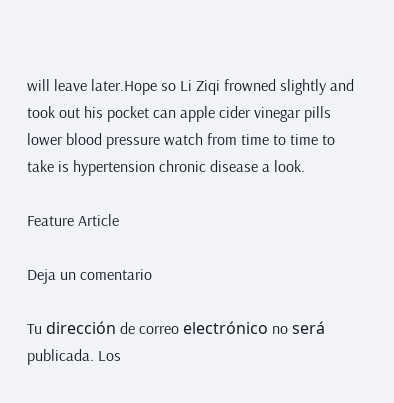will leave later.Hope so Li Ziqi frowned slightly and took out his pocket can apple cider vinegar pills lower blood pressure watch from time to time to take is hypertension chronic disease a look.

Feature Article

Deja un comentario

Tu dirección de correo electrónico no será publicada. Los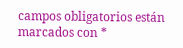campos obligatorios están marcados con *